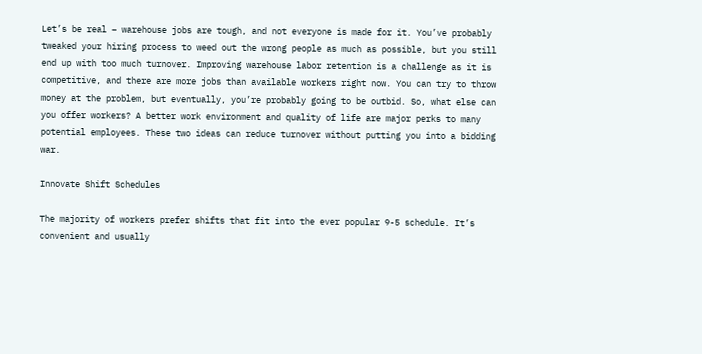Let’s be real – warehouse jobs are tough, and not everyone is made for it. You’ve probably tweaked your hiring process to weed out the wrong people as much as possible, but you still end up with too much turnover. Improving warehouse labor retention is a challenge as it is competitive, and there are more jobs than available workers right now. You can try to throw money at the problem, but eventually, you’re probably going to be outbid. So, what else can you offer workers? A better work environment and quality of life are major perks to many potential employees. These two ideas can reduce turnover without putting you into a bidding war.

Innovate Shift Schedules

The majority of workers prefer shifts that fit into the ever popular 9-5 schedule. It’s convenient and usually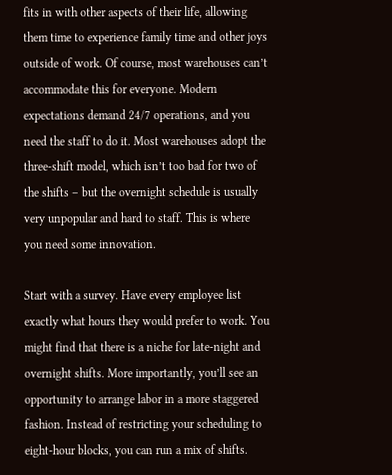fits in with other aspects of their life, allowing them time to experience family time and other joys outside of work. Of course, most warehouses can’t accommodate this for everyone. Modern expectations demand 24/7 operations, and you need the staff to do it. Most warehouses adopt the three-shift model, which isn’t too bad for two of the shifts – but the overnight schedule is usually very unpopular and hard to staff. This is where you need some innovation.

Start with a survey. Have every employee list exactly what hours they would prefer to work. You might find that there is a niche for late-night and overnight shifts. More importantly, you’ll see an opportunity to arrange labor in a more staggered fashion. Instead of restricting your scheduling to eight-hour blocks, you can run a mix of shifts.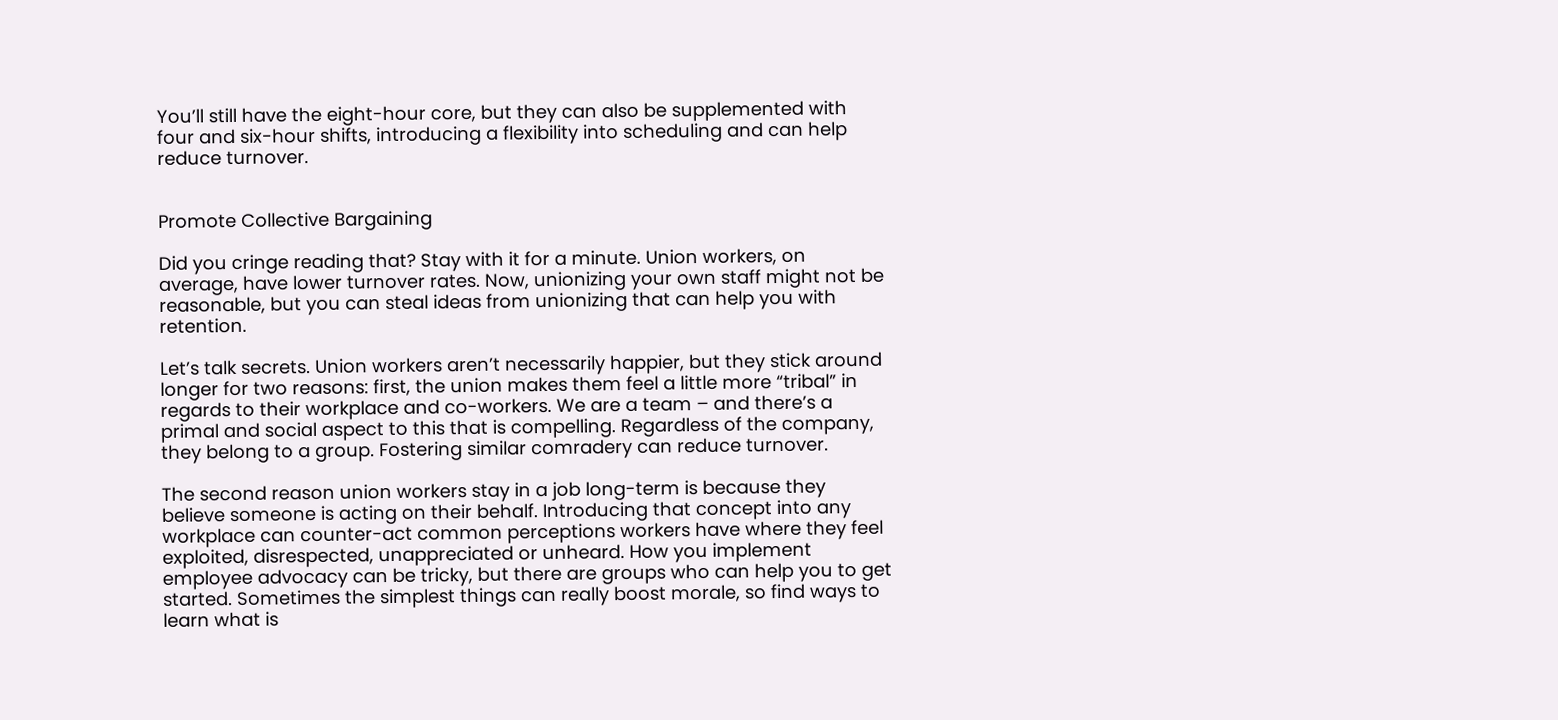You’ll still have the eight-hour core, but they can also be supplemented with four and six-hour shifts, introducing a flexibility into scheduling and can help reduce turnover.


Promote Collective Bargaining

Did you cringe reading that? Stay with it for a minute. Union workers, on average, have lower turnover rates. Now, unionizing your own staff might not be reasonable, but you can steal ideas from unionizing that can help you with retention.

Let’s talk secrets. Union workers aren’t necessarily happier, but they stick around longer for two reasons: first, the union makes them feel a little more “tribal” in regards to their workplace and co-workers. We are a team – and there’s a primal and social aspect to this that is compelling. Regardless of the company, they belong to a group. Fostering similar comradery can reduce turnover.

The second reason union workers stay in a job long-term is because they believe someone is acting on their behalf. Introducing that concept into any workplace can counter-act common perceptions workers have where they feel exploited, disrespected, unappreciated or unheard. How you implement employee advocacy can be tricky, but there are groups who can help you to get started. Sometimes the simplest things can really boost morale, so find ways to learn what is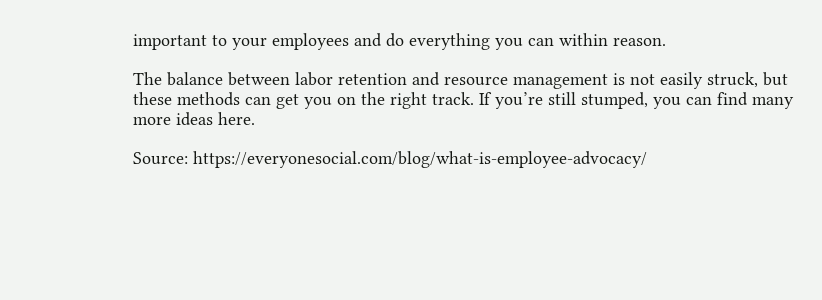important to your employees and do everything you can within reason.

The balance between labor retention and resource management is not easily struck, but these methods can get you on the right track. If you’re still stumped, you can find many more ideas here.

Source: https://everyonesocial.com/blog/what-is-employee-advocacy/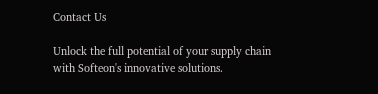Contact Us

Unlock the full potential of your supply chain with Softeon's innovative solutions.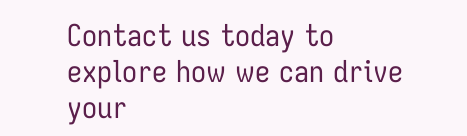Contact us today to explore how we can drive your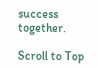success together.

Scroll to Top